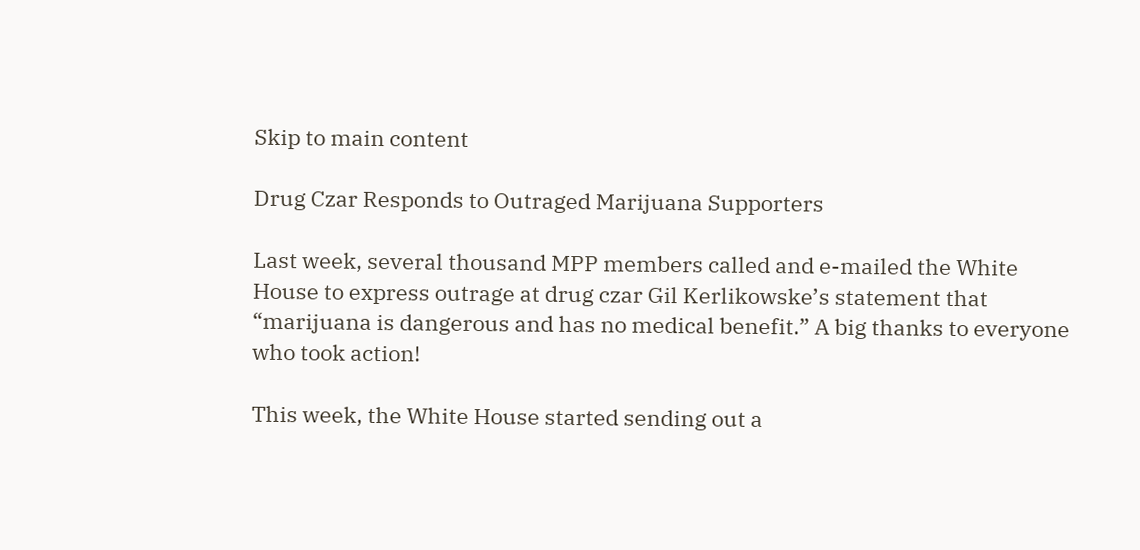Skip to main content

Drug Czar Responds to Outraged Marijuana Supporters

Last week, several thousand MPP members called and e-mailed the White House to express outrage at drug czar Gil Kerlikowske’s statement that “marijuana is dangerous and has no medical benefit.” A big thanks to everyone who took action!

This week, the White House started sending out a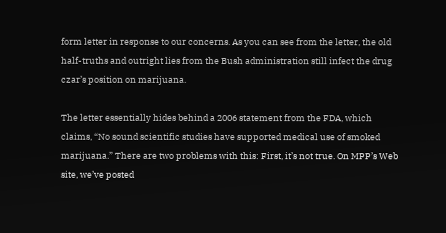form letter in response to our concerns. As you can see from the letter, the old half-truths and outright lies from the Bush administration still infect the drug czar’s position on marijuana.

The letter essentially hides behind a 2006 statement from the FDA, which claims, “No sound scientific studies have supported medical use of smoked marijuana.” There are two problems with this: First, it’s not true. On MPP’s Web site, we’ve posted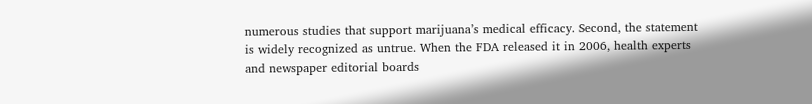numerous studies that support marijuana’s medical efficacy. Second, the statement is widely recognized as untrue. When the FDA released it in 2006, health experts and newspaper editorial boards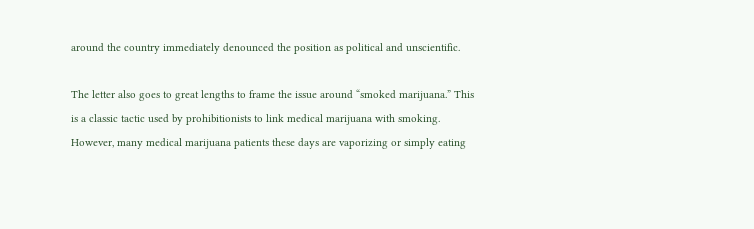around the country immediately denounced the position as political and unscientific.

The letter also goes to great lengths to frame the issue around “smoked marijuana.” This is a classic tactic used by prohibitionists to link medical marijuana with smoking. However, many medical marijuana patients these days are vaporizing or simply eating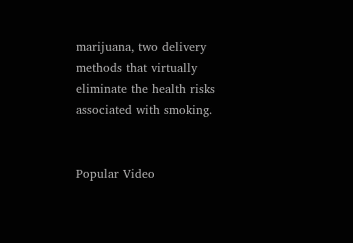marijuana, two delivery methods that virtually eliminate the health risks associated with smoking.


Popular Video